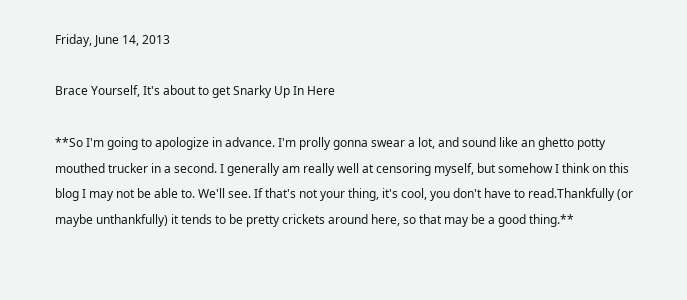Friday, June 14, 2013

Brace Yourself, It's about to get Snarky Up In Here

**So I'm going to apologize in advance. I'm prolly gonna swear a lot, and sound like an ghetto potty mouthed trucker in a second. I generally am really well at censoring myself, but somehow I think on this blog I may not be able to. We'll see. If that's not your thing, it's cool, you don't have to read.Thankfully (or maybe unthankfully) it tends to be pretty crickets around here, so that may be a good thing.**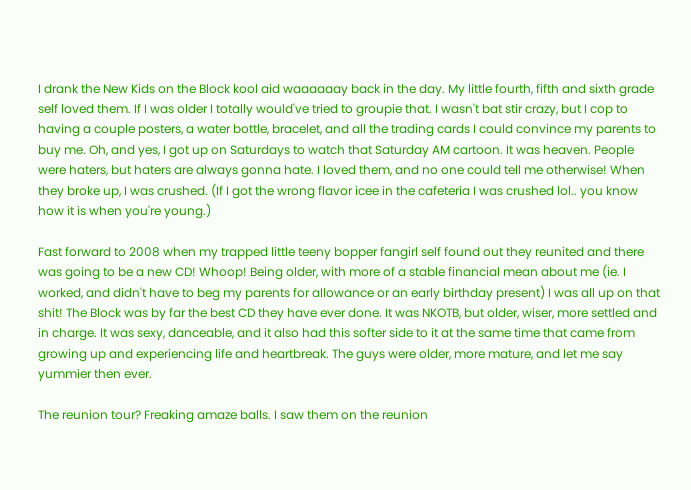I drank the New Kids on the Block kool aid waaaaaay back in the day. My little fourth, fifth and sixth grade self loved them. If I was older I totally would've tried to groupie that. I wasn't bat stir crazy, but I cop to having a couple posters, a water bottle, bracelet, and all the trading cards I could convince my parents to buy me. Oh, and yes, I got up on Saturdays to watch that Saturday AM cartoon. It was heaven. People were haters, but haters are always gonna hate. I loved them, and no one could tell me otherwise! When they broke up, I was crushed. (If I got the wrong flavor icee in the cafeteria I was crushed lol.. you know how it is when you're young.)

Fast forward to 2008 when my trapped little teeny bopper fangirl self found out they reunited and there was going to be a new CD! Whoop! Being older, with more of a stable financial mean about me (ie. I worked, and didn't have to beg my parents for allowance or an early birthday present) I was all up on that shit! The Block was by far the best CD they have ever done. It was NKOTB, but older, wiser, more settled and in charge. It was sexy, danceable, and it also had this softer side to it at the same time that came from growing up and experiencing life and heartbreak. The guys were older, more mature, and let me say yummier then ever.

The reunion tour? Freaking amaze balls. I saw them on the reunion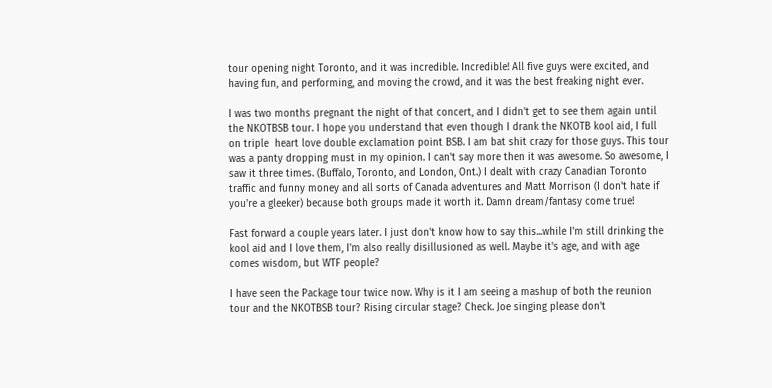tour opening night Toronto, and it was incredible. Incredible! All five guys were excited, and having fun, and performing, and moving the crowd, and it was the best freaking night ever.

I was two months pregnant the night of that concert, and I didn't get to see them again until the NKOTBSB tour. I hope you understand that even though I drank the NKOTB kool aid, I full on triple  heart love double exclamation point BSB. I am bat shit crazy for those guys. This tour was a panty dropping must in my opinion. I can't say more then it was awesome. So awesome, I saw it three times. (Buffalo, Toronto, and London, Ont.) I dealt with crazy Canadian Toronto traffic and funny money and all sorts of Canada adventures and Matt Morrison (I don't hate if you're a gleeker) because both groups made it worth it. Damn dream/fantasy come true!

Fast forward a couple years later. I just don't know how to say this...while I'm still drinking the kool aid and I love them, I'm also really disillusioned as well. Maybe it's age, and with age comes wisdom, but WTF people?

I have seen the Package tour twice now. Why is it I am seeing a mashup of both the reunion tour and the NKOTBSB tour? Rising circular stage? Check. Joe singing please don't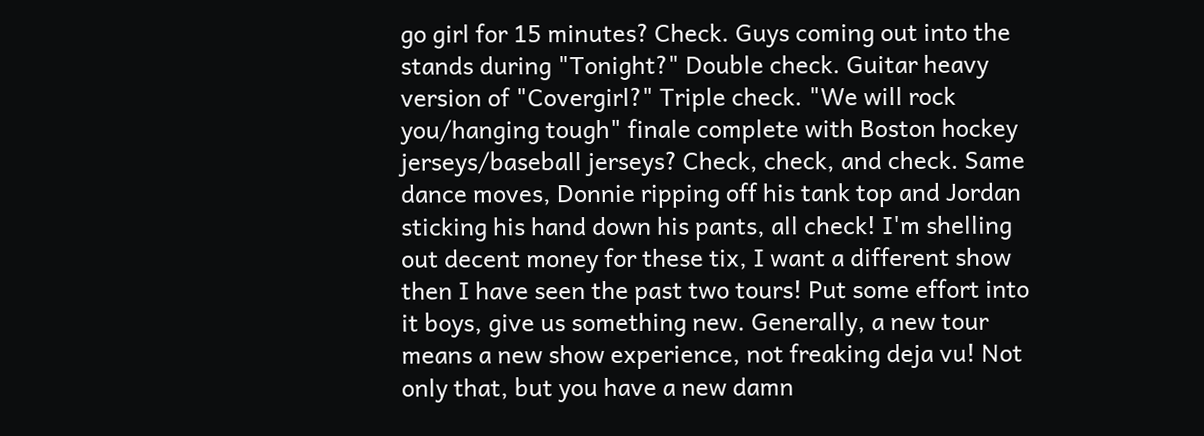go girl for 15 minutes? Check. Guys coming out into the stands during "Tonight?" Double check. Guitar heavy version of "Covergirl?" Triple check. "We will rock you/hanging tough" finale complete with Boston hockey jerseys/baseball jerseys? Check, check, and check. Same dance moves, Donnie ripping off his tank top and Jordan sticking his hand down his pants, all check! I'm shelling out decent money for these tix, I want a different show then I have seen the past two tours! Put some effort into it boys, give us something new. Generally, a new tour means a new show experience, not freaking deja vu! Not only that, but you have a new damn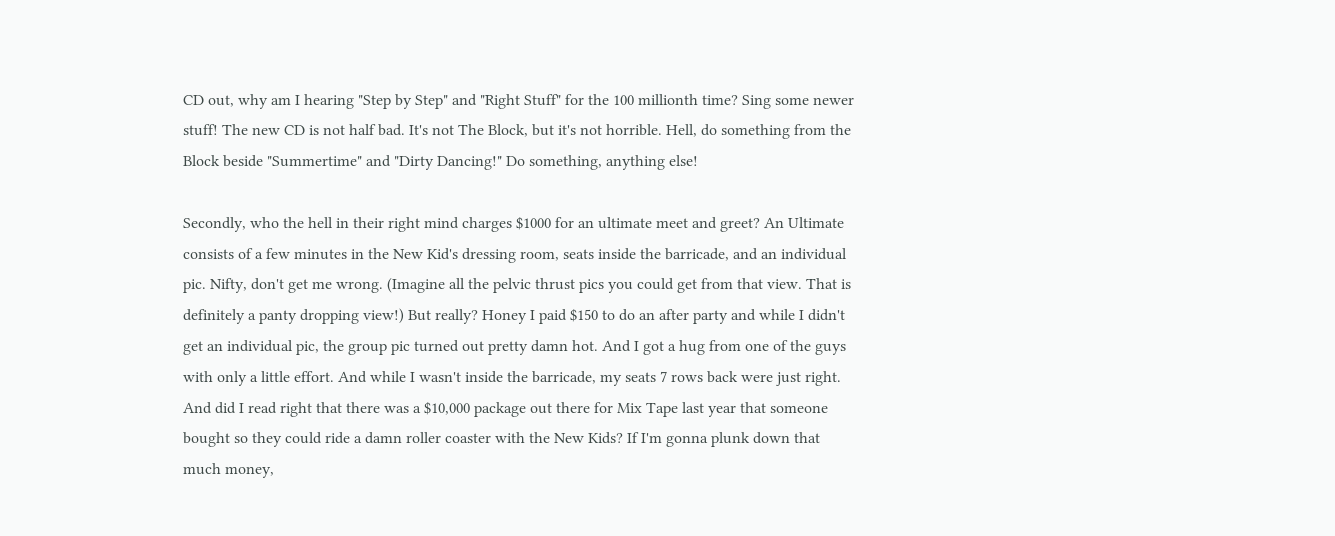CD out, why am I hearing "Step by Step" and "Right Stuff" for the 100 millionth time? Sing some newer stuff! The new CD is not half bad. It's not The Block, but it's not horrible. Hell, do something from the Block beside "Summertime" and "Dirty Dancing!" Do something, anything else!

Secondly, who the hell in their right mind charges $1000 for an ultimate meet and greet? An Ultimate consists of a few minutes in the New Kid's dressing room, seats inside the barricade, and an individual pic. Nifty, don't get me wrong. (Imagine all the pelvic thrust pics you could get from that view. That is definitely a panty dropping view!) But really? Honey I paid $150 to do an after party and while I didn't get an individual pic, the group pic turned out pretty damn hot. And I got a hug from one of the guys with only a little effort. And while I wasn't inside the barricade, my seats 7 rows back were just right. And did I read right that there was a $10,000 package out there for Mix Tape last year that someone bought so they could ride a damn roller coaster with the New Kids? If I'm gonna plunk down that much money,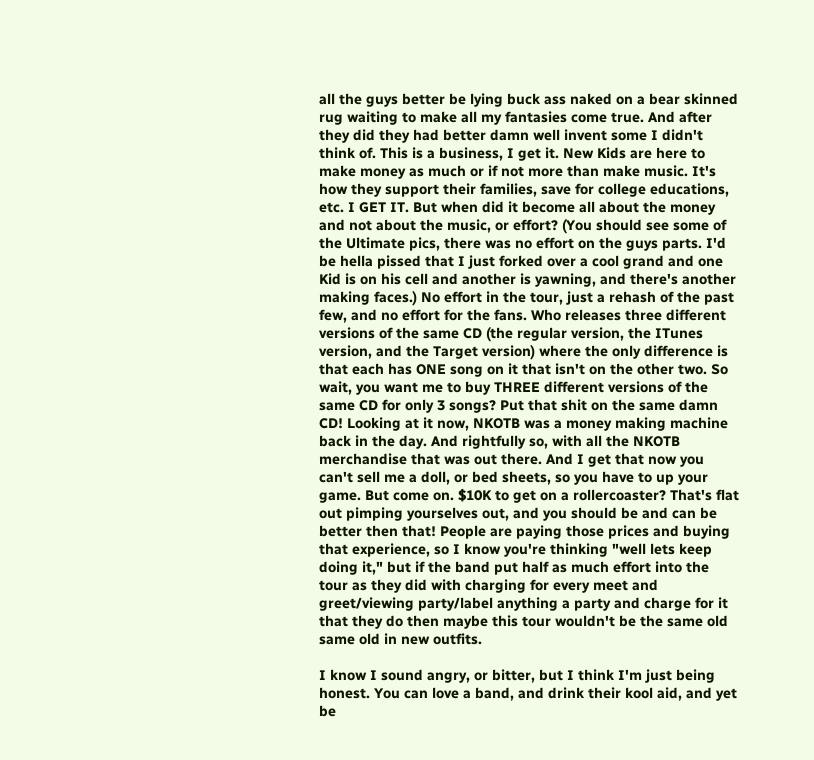all the guys better be lying buck ass naked on a bear skinned rug waiting to make all my fantasies come true. And after they did they had better damn well invent some I didn't think of. This is a business, I get it. New Kids are here to make money as much or if not more than make music. It's how they support their families, save for college educations, etc. I GET IT. But when did it become all about the money and not about the music, or effort? (You should see some of the Ultimate pics, there was no effort on the guys parts. I'd be hella pissed that I just forked over a cool grand and one Kid is on his cell and another is yawning, and there's another making faces.) No effort in the tour, just a rehash of the past few, and no effort for the fans. Who releases three different versions of the same CD (the regular version, the ITunes version, and the Target version) where the only difference is that each has ONE song on it that isn't on the other two. So wait, you want me to buy THREE different versions of the same CD for only 3 songs? Put that shit on the same damn CD! Looking at it now, NKOTB was a money making machine back in the day. And rightfully so, with all the NKOTB merchandise that was out there. And I get that now you can't sell me a doll, or bed sheets, so you have to up your game. But come on. $10K to get on a rollercoaster? That's flat out pimping yourselves out, and you should be and can be better then that! People are paying those prices and buying that experience, so I know you're thinking "well lets keep doing it," but if the band put half as much effort into the tour as they did with charging for every meet and greet/viewing party/label anything a party and charge for it that they do then maybe this tour wouldn't be the same old same old in new outfits.

I know I sound angry, or bitter, but I think I'm just being honest. You can love a band, and drink their kool aid, and yet be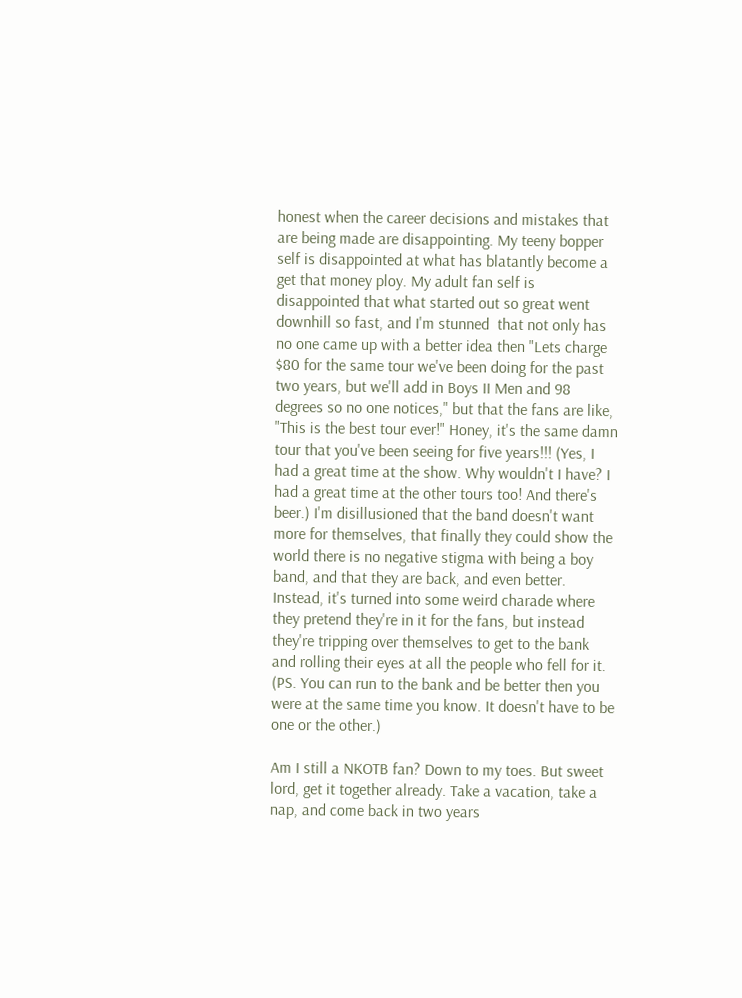honest when the career decisions and mistakes that are being made are disappointing. My teeny bopper self is disappointed at what has blatantly become a get that money ploy. My adult fan self is disappointed that what started out so great went downhill so fast, and I'm stunned  that not only has no one came up with a better idea then "Lets charge $80 for the same tour we've been doing for the past two years, but we'll add in Boys II Men and 98 degrees so no one notices," but that the fans are like, "This is the best tour ever!" Honey, it's the same damn tour that you've been seeing for five years!!! (Yes, I had a great time at the show. Why wouldn't I have? I had a great time at the other tours too! And there's beer.) I'm disillusioned that the band doesn't want more for themselves, that finally they could show the world there is no negative stigma with being a boy band, and that they are back, and even better. Instead, it's turned into some weird charade where they pretend they're in it for the fans, but instead they're tripping over themselves to get to the bank and rolling their eyes at all the people who fell for it. (PS. You can run to the bank and be better then you were at the same time you know. It doesn't have to be one or the other.)

Am I still a NKOTB fan? Down to my toes. But sweet lord, get it together already. Take a vacation, take a nap, and come back in two years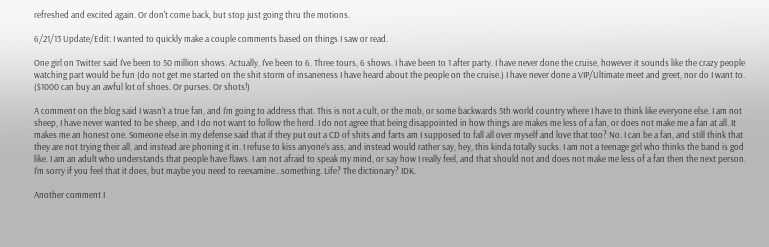refreshed and excited again. Or don't come back, but stop just going thru the motions.

6/21/13 Update/Edit: I wanted to quickly make a couple comments based on things I saw or read.

One girl on Twitter said I've been to 50 million shows. Actually, I've been to 6. Three tours, 6 shows. I have been to 1 after party. I have never done the cruise, however it sounds like the crazy people watching part would be fun (do not get me started on the shit storm of insaneness I have heard about the people on the cruise.) I have never done a VIP/Ultimate meet and greet, nor do I want to. ($1000 can buy an awful lot of shoes. Or purses. Or shots!)

A comment on the blog said I wasn't a true fan, and I'm going to address that. This is not a cult, or the mob, or some backwards 5th world country where I have to think like everyone else. I am not sheep, I have never wanted to be sheep, and I do not want to follow the herd. I do not agree that being disappointed in how things are makes me less of a fan, or does not make me a fan at all. It makes me an honest one. Someone else in my defense said that if they put out a CD of shits and farts am I supposed to fall all over myself and love that too? No. I can be a fan, and still think that they are not trying their all, and instead are phoning it in. I refuse to kiss anyone's ass, and instead would rather say, hey, this kinda totally sucks. I am not a teenage girl who thinks the band is god like. I am an adult who understands that people have flaws. I am not afraid to speak my mind, or say how I really feel, and that should not and does not make me less of a fan then the next person. I'm sorry if you feel that it does, but maybe you need to reexamine...something. Life? The dictionary? IDK.

Another comment I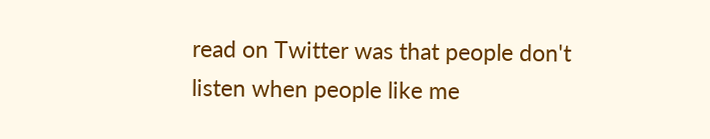read on Twitter was that people don't listen when people like me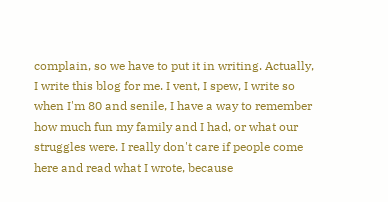complain, so we have to put it in writing. Actually, I write this blog for me. I vent, I spew, I write so when I'm 80 and senile, I have a way to remember how much fun my family and I had, or what our struggles were. I really don't care if people come here and read what I wrote, because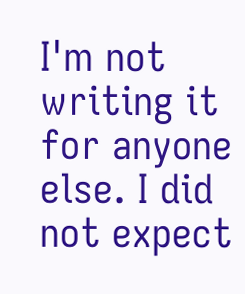I'm not writing it for anyone else. I did not expect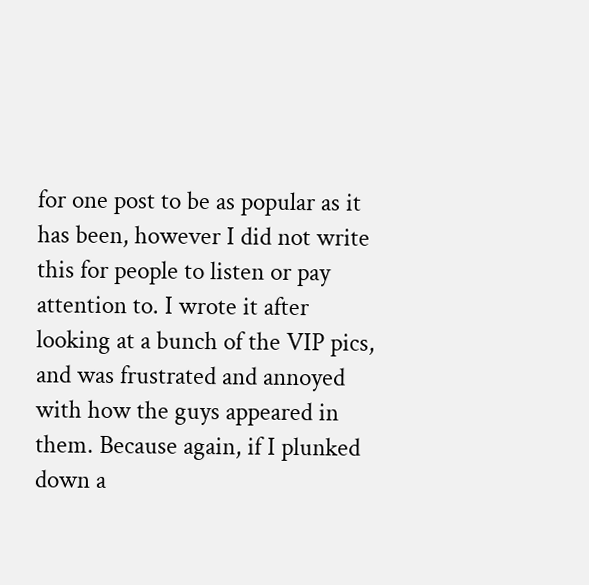for one post to be as popular as it has been, however I did not write this for people to listen or pay attention to. I wrote it after looking at a bunch of the VIP pics, and was frustrated and annoyed with how the guys appeared in them. Because again, if I plunked down a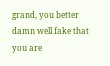grand, you better damn well fake that you are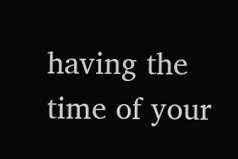having the time of your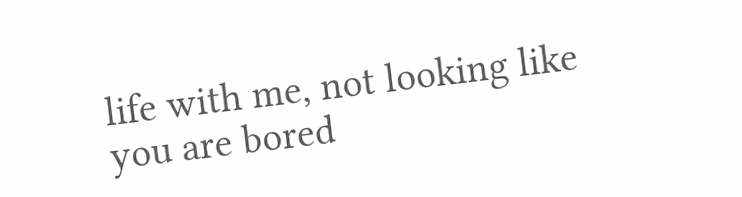life with me, not looking like you are bored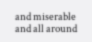and miserable and all around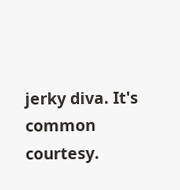jerky diva. It's common courtesy.